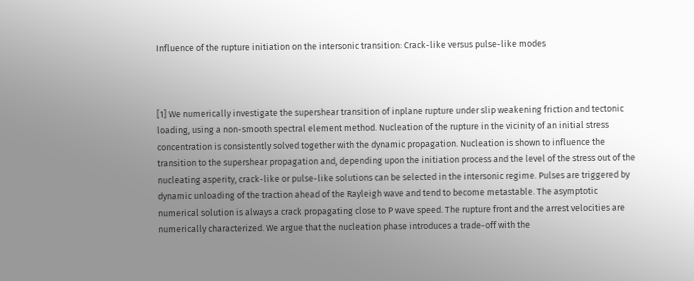Influence of the rupture initiation on the intersonic transition: Crack-like versus pulse-like modes



[1] We numerically investigate the supershear transition of inplane rupture under slip weakening friction and tectonic loading, using a non-smooth spectral element method. Nucleation of the rupture in the vicinity of an initial stress concentration is consistently solved together with the dynamic propagation. Nucleation is shown to influence the transition to the supershear propagation and, depending upon the initiation process and the level of the stress out of the nucleating asperity, crack-like or pulse-like solutions can be selected in the intersonic regime. Pulses are triggered by dynamic unloading of the traction ahead of the Rayleigh wave and tend to become metastable. The asymptotic numerical solution is always a crack propagating close to P wave speed. The rupture front and the arrest velocities are numerically characterized. We argue that the nucleation phase introduces a trade-off with the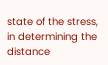state of the stress, in determining the distance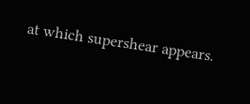at which supershear appears.